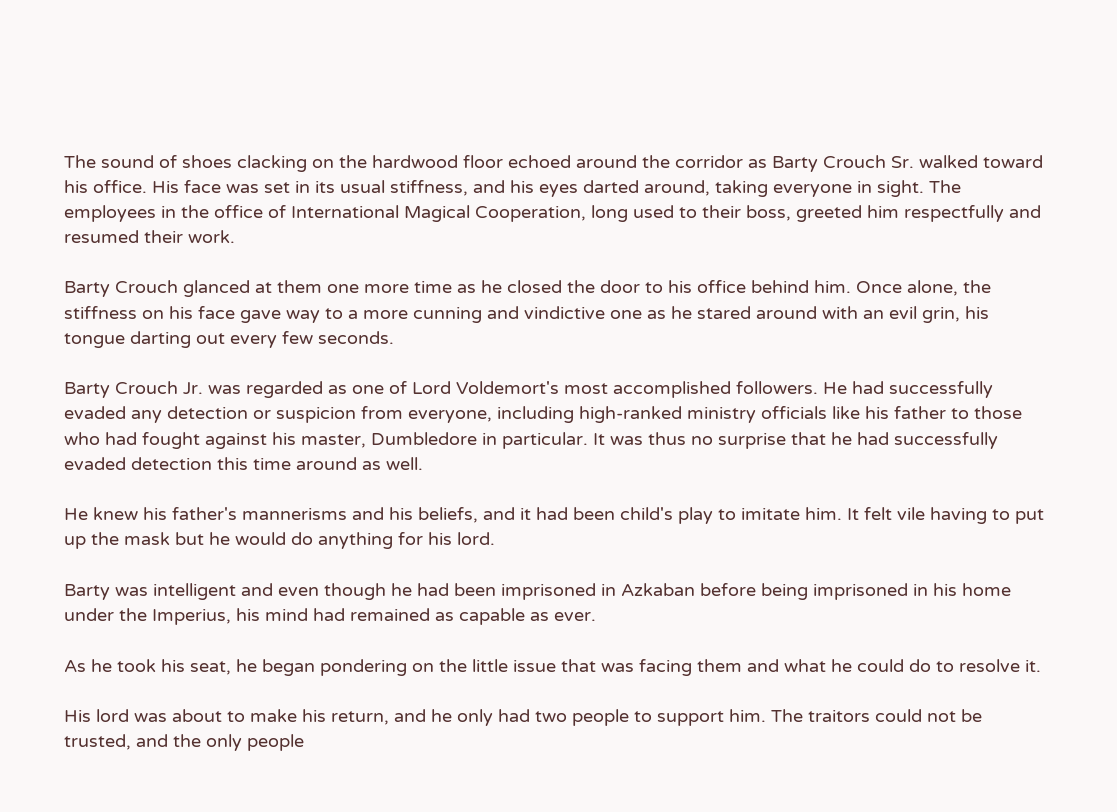The sound of shoes clacking on the hardwood floor echoed around the corridor as Barty Crouch Sr. walked toward his office. His face was set in its usual stiffness, and his eyes darted around, taking everyone in sight. The employees in the office of International Magical Cooperation, long used to their boss, greeted him respectfully and resumed their work.

Barty Crouch glanced at them one more time as he closed the door to his office behind him. Once alone, the stiffness on his face gave way to a more cunning and vindictive one as he stared around with an evil grin, his tongue darting out every few seconds.

Barty Crouch Jr. was regarded as one of Lord Voldemort's most accomplished followers. He had successfully evaded any detection or suspicion from everyone, including high-ranked ministry officials like his father to those who had fought against his master, Dumbledore in particular. It was thus no surprise that he had successfully evaded detection this time around as well.

He knew his father's mannerisms and his beliefs, and it had been child's play to imitate him. It felt vile having to put up the mask but he would do anything for his lord.

Barty was intelligent and even though he had been imprisoned in Azkaban before being imprisoned in his home under the Imperius, his mind had remained as capable as ever.

As he took his seat, he began pondering on the little issue that was facing them and what he could do to resolve it.

His lord was about to make his return, and he only had two people to support him. The traitors could not be trusted, and the only people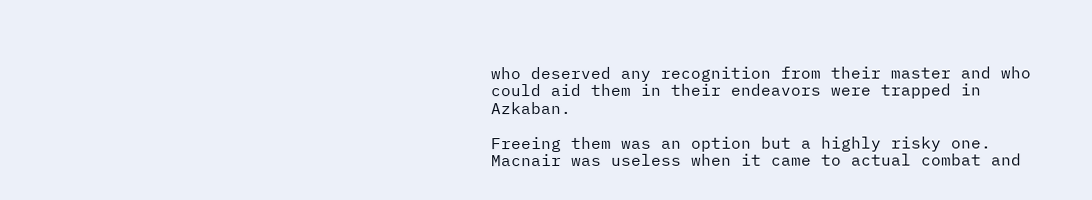who deserved any recognition from their master and who could aid them in their endeavors were trapped in Azkaban.

Freeing them was an option but a highly risky one. Macnair was useless when it came to actual combat and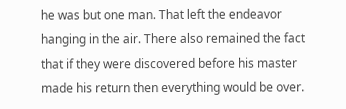he was but one man. That left the endeavor hanging in the air. There also remained the fact that if they were discovered before his master made his return then everything would be over.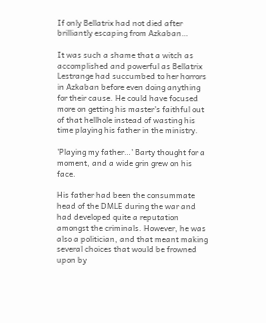If only Bellatrix had not died after brilliantly escaping from Azkaban…

It was such a shame that a witch as accomplished and powerful as Bellatrix Lestrange had succumbed to her horrors in Azkaban before even doing anything for their cause. He could have focused more on getting his master's faithful out of that hellhole instead of wasting his time playing his father in the ministry.

'Playing my father…' Barty thought for a moment, and a wide grin grew on his face.

His father had been the consummate head of the DMLE during the war and had developed quite a reputation amongst the criminals. However, he was also a politician, and that meant making several choices that would be frowned upon by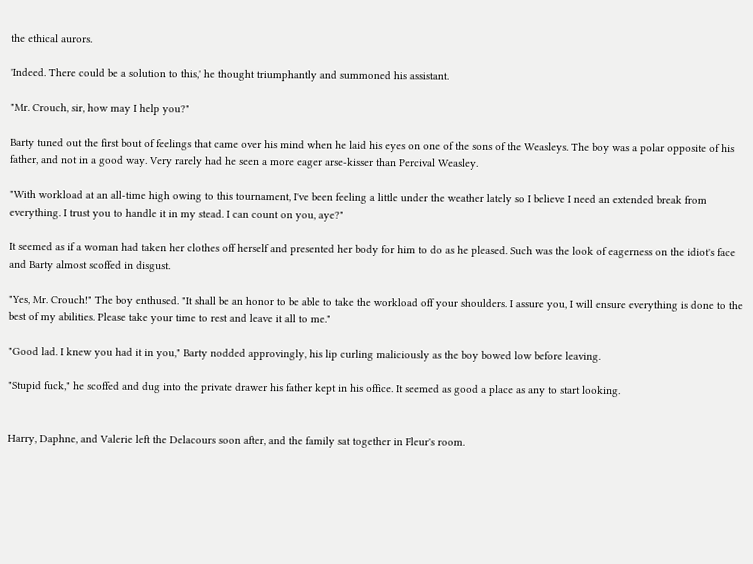the ethical aurors.

'Indeed. There could be a solution to this,' he thought triumphantly and summoned his assistant.

"Mr. Crouch, sir, how may I help you?"

Barty tuned out the first bout of feelings that came over his mind when he laid his eyes on one of the sons of the Weasleys. The boy was a polar opposite of his father, and not in a good way. Very rarely had he seen a more eager arse-kisser than Percival Weasley.

"With workload at an all-time high owing to this tournament, I've been feeling a little under the weather lately so I believe I need an extended break from everything. I trust you to handle it in my stead. I can count on you, aye?"

It seemed as if a woman had taken her clothes off herself and presented her body for him to do as he pleased. Such was the look of eagerness on the idiot's face and Barty almost scoffed in disgust.

"Yes, Mr. Crouch!" The boy enthused. "It shall be an honor to be able to take the workload off your shoulders. I assure you, I will ensure everything is done to the best of my abilities. Please take your time to rest and leave it all to me."

"Good lad. I knew you had it in you," Barty nodded approvingly, his lip curling maliciously as the boy bowed low before leaving.

"Stupid fuck," he scoffed and dug into the private drawer his father kept in his office. It seemed as good a place as any to start looking.


Harry, Daphne, and Valerie left the Delacours soon after, and the family sat together in Fleur's room.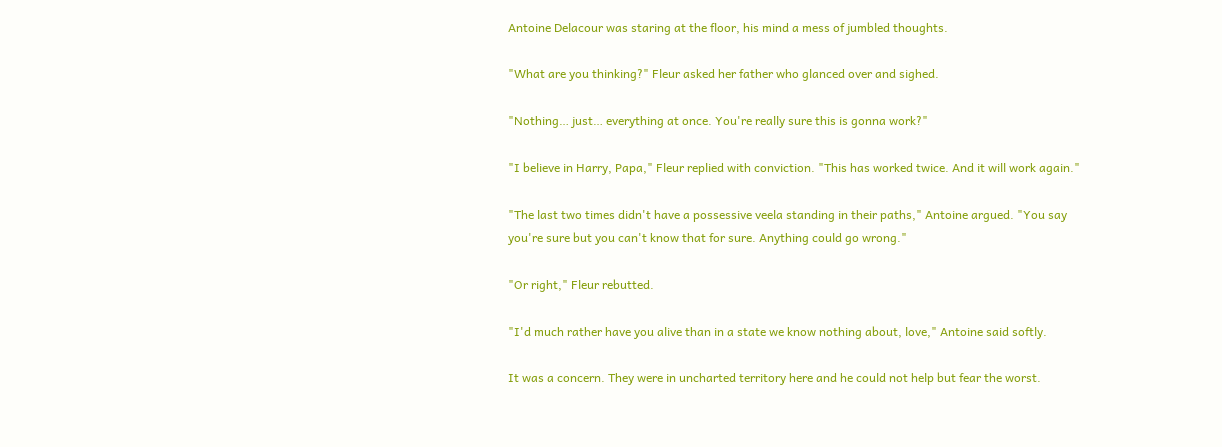Antoine Delacour was staring at the floor, his mind a mess of jumbled thoughts.

"What are you thinking?" Fleur asked her father who glanced over and sighed.

"Nothing… just… everything at once. You're really sure this is gonna work?"

"I believe in Harry, Papa," Fleur replied with conviction. "This has worked twice. And it will work again."

"The last two times didn't have a possessive veela standing in their paths," Antoine argued. "You say you're sure but you can't know that for sure. Anything could go wrong."

"Or right," Fleur rebutted.

"I'd much rather have you alive than in a state we know nothing about, love," Antoine said softly.

It was a concern. They were in uncharted territory here and he could not help but fear the worst.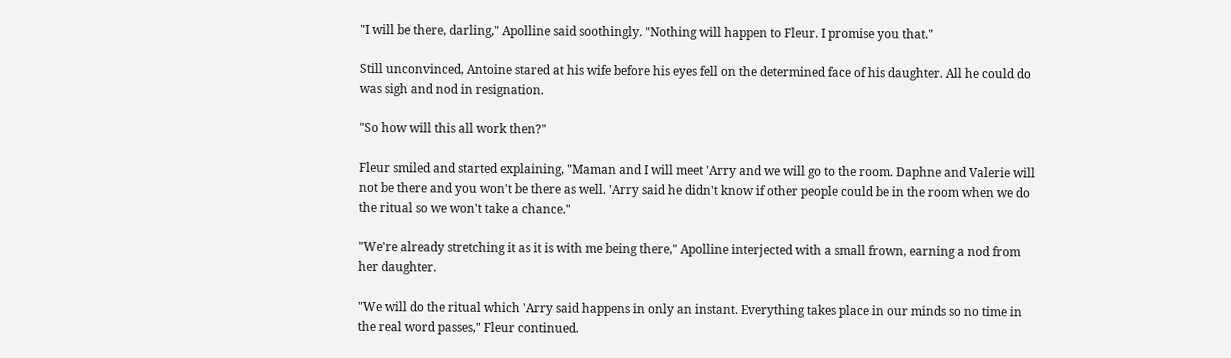"I will be there, darling," Apolline said soothingly. "Nothing will happen to Fleur. I promise you that."

Still unconvinced, Antoine stared at his wife before his eyes fell on the determined face of his daughter. All he could do was sigh and nod in resignation.

"So how will this all work then?"

Fleur smiled and started explaining, "Maman and I will meet 'Arry and we will go to the room. Daphne and Valerie will not be there and you won't be there as well. 'Arry said he didn't know if other people could be in the room when we do the ritual so we won't take a chance."

"We're already stretching it as it is with me being there," Apolline interjected with a small frown, earning a nod from her daughter.

"We will do the ritual which 'Arry said happens in only an instant. Everything takes place in our minds so no time in the real word passes," Fleur continued.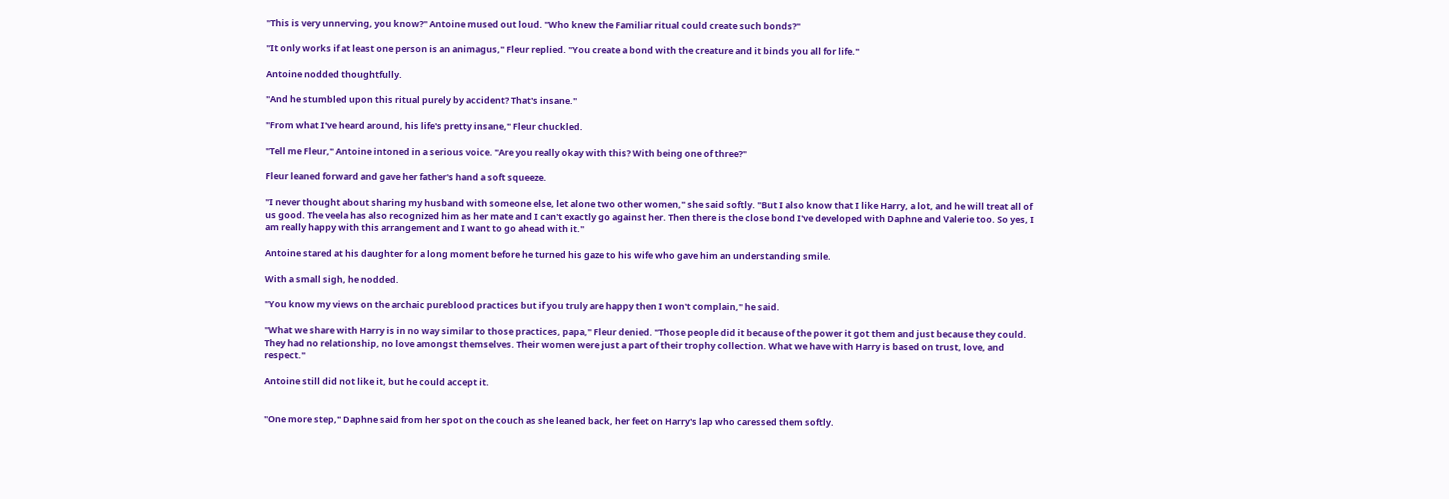"This is very unnerving, you know?" Antoine mused out loud. "Who knew the Familiar ritual could create such bonds?"

"It only works if at least one person is an animagus," Fleur replied. "You create a bond with the creature and it binds you all for life."

Antoine nodded thoughtfully.

"And he stumbled upon this ritual purely by accident? That's insane."

"From what I've heard around, his life's pretty insane," Fleur chuckled.

"Tell me Fleur," Antoine intoned in a serious voice. "Are you really okay with this? With being one of three?"

Fleur leaned forward and gave her father's hand a soft squeeze.

"I never thought about sharing my husband with someone else, let alone two other women," she said softly. "But I also know that I like Harry, a lot, and he will treat all of us good. The veela has also recognized him as her mate and I can't exactly go against her. Then there is the close bond I've developed with Daphne and Valerie too. So yes, I am really happy with this arrangement and I want to go ahead with it."

Antoine stared at his daughter for a long moment before he turned his gaze to his wife who gave him an understanding smile.

With a small sigh, he nodded.

"You know my views on the archaic pureblood practices but if you truly are happy then I won't complain," he said.

"What we share with Harry is in no way similar to those practices, papa," Fleur denied. "Those people did it because of the power it got them and just because they could. They had no relationship, no love amongst themselves. Their women were just a part of their trophy collection. What we have with Harry is based on trust, love, and respect."

Antoine still did not like it, but he could accept it.


"One more step," Daphne said from her spot on the couch as she leaned back, her feet on Harry's lap who caressed them softly.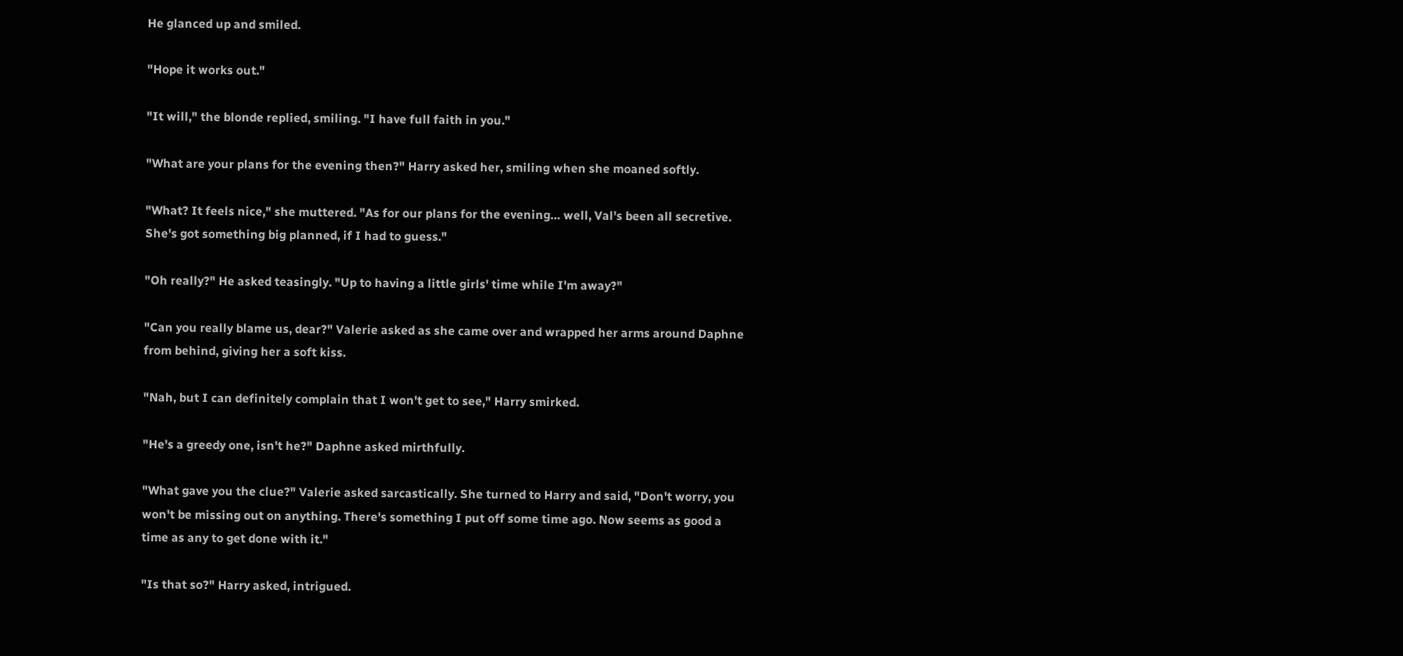He glanced up and smiled.

"Hope it works out."

"It will," the blonde replied, smiling. "I have full faith in you."

"What are your plans for the evening then?" Harry asked her, smiling when she moaned softly.

"What? It feels nice," she muttered. "As for our plans for the evening… well, Val's been all secretive. She's got something big planned, if I had to guess."

"Oh really?" He asked teasingly. "Up to having a little girls' time while I'm away?"

"Can you really blame us, dear?" Valerie asked as she came over and wrapped her arms around Daphne from behind, giving her a soft kiss.

"Nah, but I can definitely complain that I won't get to see," Harry smirked.

"He's a greedy one, isn't he?" Daphne asked mirthfully.

"What gave you the clue?" Valerie asked sarcastically. She turned to Harry and said, "Don't worry, you won't be missing out on anything. There's something I put off some time ago. Now seems as good a time as any to get done with it."

"Is that so?" Harry asked, intrigued.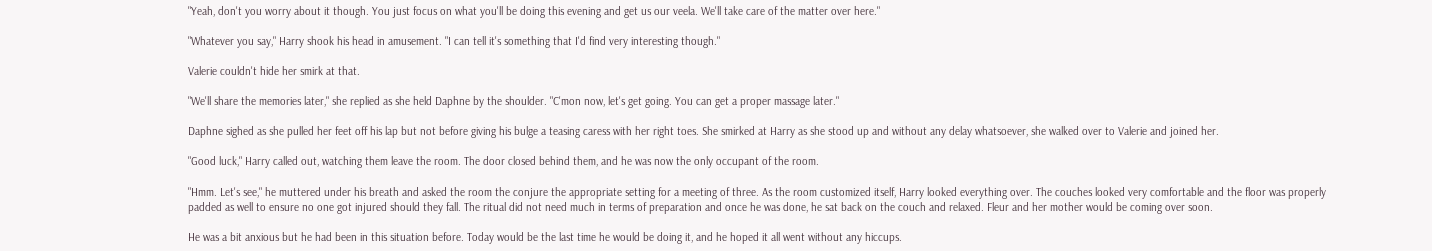"Yeah, don't you worry about it though. You just focus on what you'll be doing this evening and get us our veela. We'll take care of the matter over here."

"Whatever you say," Harry shook his head in amusement. "I can tell it's something that I'd find very interesting though."

Valerie couldn't hide her smirk at that.

"We'll share the memories later," she replied as she held Daphne by the shoulder. "C'mon now, let's get going. You can get a proper massage later."

Daphne sighed as she pulled her feet off his lap but not before giving his bulge a teasing caress with her right toes. She smirked at Harry as she stood up and without any delay whatsoever, she walked over to Valerie and joined her.

"Good luck," Harry called out, watching them leave the room. The door closed behind them, and he was now the only occupant of the room.

"Hmm. Let's see," he muttered under his breath and asked the room the conjure the appropriate setting for a meeting of three. As the room customized itself, Harry looked everything over. The couches looked very comfortable and the floor was properly padded as well to ensure no one got injured should they fall. The ritual did not need much in terms of preparation and once he was done, he sat back on the couch and relaxed. Fleur and her mother would be coming over soon.

He was a bit anxious but he had been in this situation before. Today would be the last time he would be doing it, and he hoped it all went without any hiccups.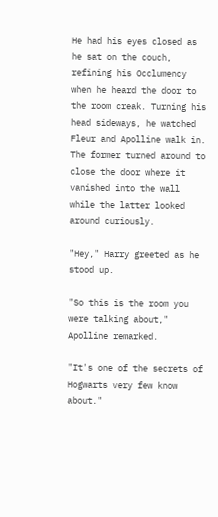He had his eyes closed as he sat on the couch, refining his Occlumency when he heard the door to the room creak. Turning his head sideways, he watched Fleur and Apolline walk in. The former turned around to close the door where it vanished into the wall while the latter looked around curiously.

"Hey," Harry greeted as he stood up.

"So this is the room you were talking about," Apolline remarked.

"It's one of the secrets of Hogwarts very few know about."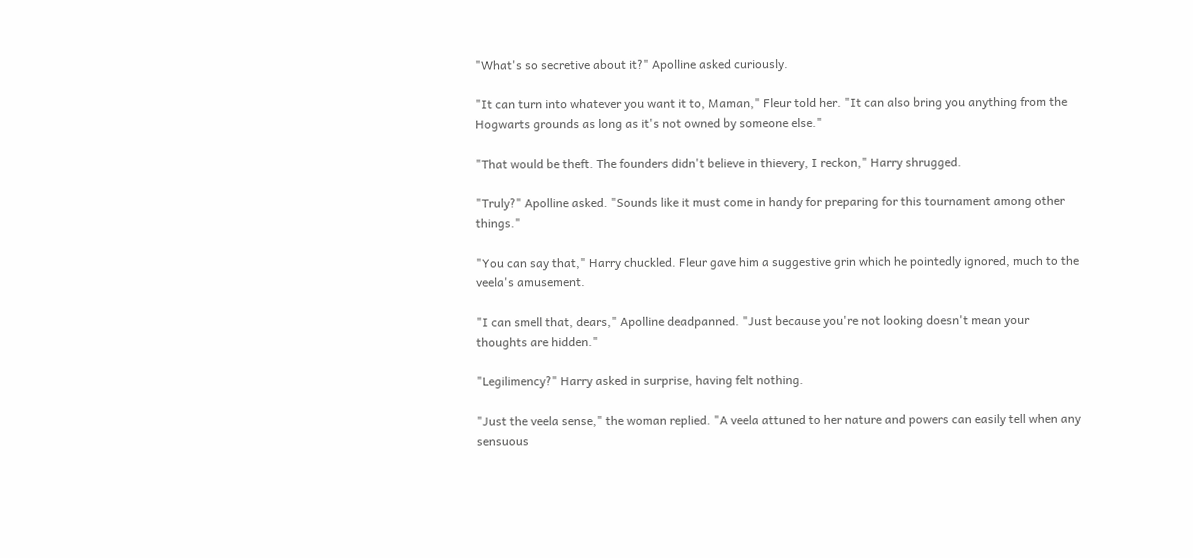"What's so secretive about it?" Apolline asked curiously.

"It can turn into whatever you want it to, Maman," Fleur told her. "It can also bring you anything from the Hogwarts grounds as long as it's not owned by someone else."

"That would be theft. The founders didn't believe in thievery, I reckon," Harry shrugged.

"Truly?" Apolline asked. "Sounds like it must come in handy for preparing for this tournament among other things."

"You can say that," Harry chuckled. Fleur gave him a suggestive grin which he pointedly ignored, much to the veela's amusement.

"I can smell that, dears," Apolline deadpanned. "Just because you're not looking doesn't mean your thoughts are hidden."

"Legilimency?" Harry asked in surprise, having felt nothing.

"Just the veela sense," the woman replied. "A veela attuned to her nature and powers can easily tell when any sensuous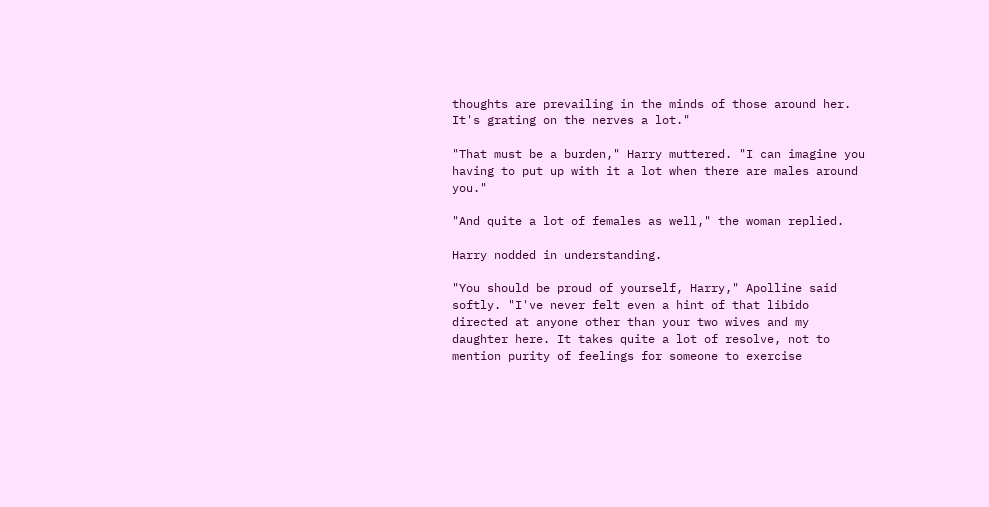thoughts are prevailing in the minds of those around her. It's grating on the nerves a lot."

"That must be a burden," Harry muttered. "I can imagine you having to put up with it a lot when there are males around you."

"And quite a lot of females as well," the woman replied.

Harry nodded in understanding.

"You should be proud of yourself, Harry," Apolline said softly. "I've never felt even a hint of that libido directed at anyone other than your two wives and my daughter here. It takes quite a lot of resolve, not to mention purity of feelings for someone to exercise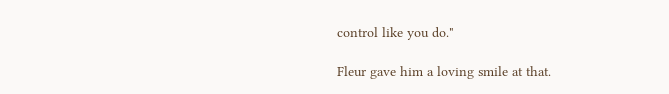control like you do."

Fleur gave him a loving smile at that.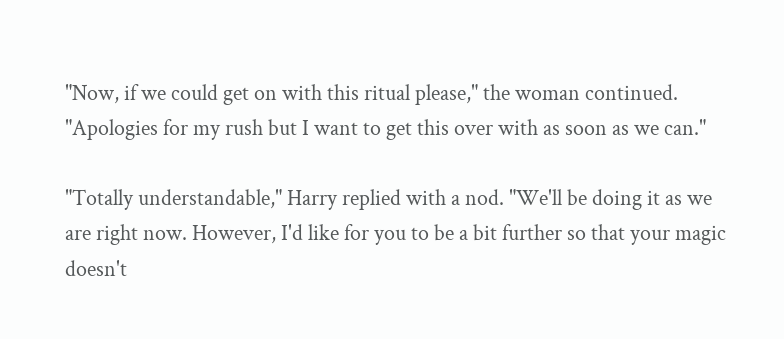"Now, if we could get on with this ritual please," the woman continued. "Apologies for my rush but I want to get this over with as soon as we can."

"Totally understandable," Harry replied with a nod. "We'll be doing it as we are right now. However, I'd like for you to be a bit further so that your magic doesn't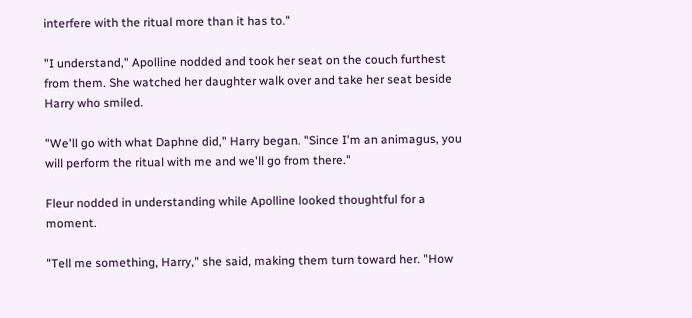interfere with the ritual more than it has to."

"I understand," Apolline nodded and took her seat on the couch furthest from them. She watched her daughter walk over and take her seat beside Harry who smiled.

"We'll go with what Daphne did," Harry began. "Since I'm an animagus, you will perform the ritual with me and we'll go from there."

Fleur nodded in understanding while Apolline looked thoughtful for a moment.

"Tell me something, Harry," she said, making them turn toward her. "How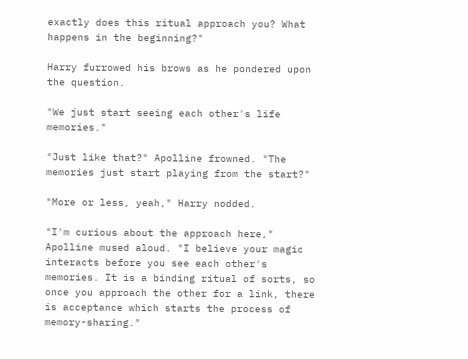exactly does this ritual approach you? What happens in the beginning?"

Harry furrowed his brows as he pondered upon the question.

"We just start seeing each other's life memories."

"Just like that?" Apolline frowned. "The memories just start playing from the start?"

"More or less, yeah," Harry nodded.

"I'm curious about the approach here," Apolline mused aloud. "I believe your magic interacts before you see each other's memories. It is a binding ritual of sorts, so once you approach the other for a link, there is acceptance which starts the process of memory-sharing."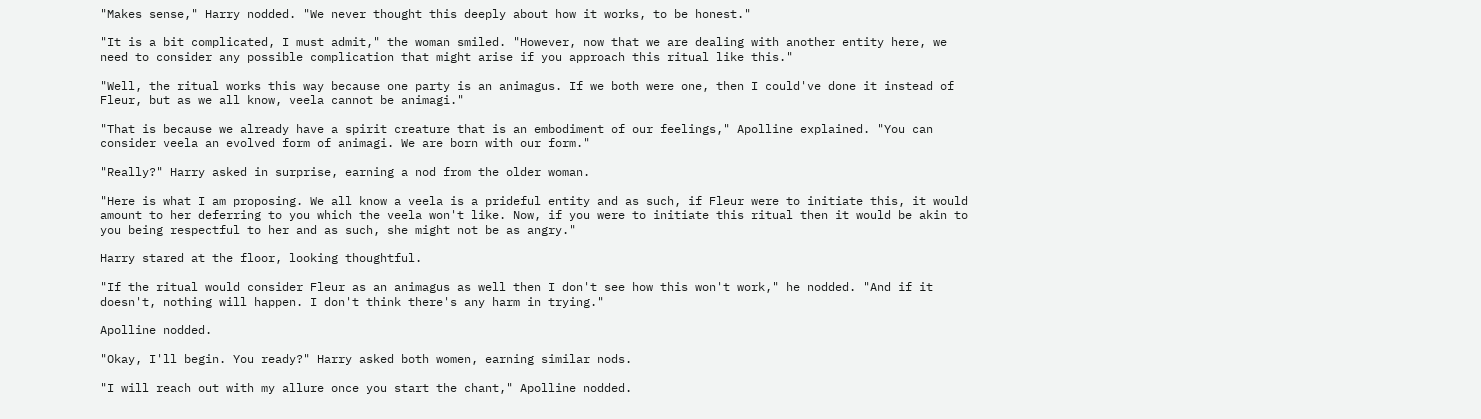"Makes sense," Harry nodded. "We never thought this deeply about how it works, to be honest."

"It is a bit complicated, I must admit," the woman smiled. "However, now that we are dealing with another entity here, we need to consider any possible complication that might arise if you approach this ritual like this."

"Well, the ritual works this way because one party is an animagus. If we both were one, then I could've done it instead of Fleur, but as we all know, veela cannot be animagi."

"That is because we already have a spirit creature that is an embodiment of our feelings," Apolline explained. "You can consider veela an evolved form of animagi. We are born with our form."

"Really?" Harry asked in surprise, earning a nod from the older woman.

"Here is what I am proposing. We all know a veela is a prideful entity and as such, if Fleur were to initiate this, it would amount to her deferring to you which the veela won't like. Now, if you were to initiate this ritual then it would be akin to you being respectful to her and as such, she might not be as angry."

Harry stared at the floor, looking thoughtful.

"If the ritual would consider Fleur as an animagus as well then I don't see how this won't work," he nodded. "And if it doesn't, nothing will happen. I don't think there's any harm in trying."

Apolline nodded.

"Okay, I'll begin. You ready?" Harry asked both women, earning similar nods.

"I will reach out with my allure once you start the chant," Apolline nodded.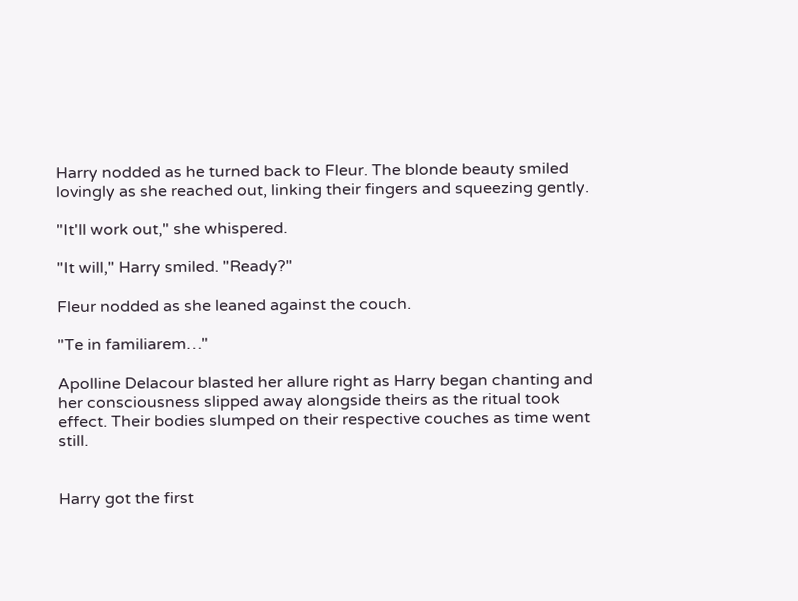Harry nodded as he turned back to Fleur. The blonde beauty smiled lovingly as she reached out, linking their fingers and squeezing gently.

"It'll work out," she whispered.

"It will," Harry smiled. "Ready?"

Fleur nodded as she leaned against the couch.

"Te in familiarem…"

Apolline Delacour blasted her allure right as Harry began chanting and her consciousness slipped away alongside theirs as the ritual took effect. Their bodies slumped on their respective couches as time went still.


Harry got the first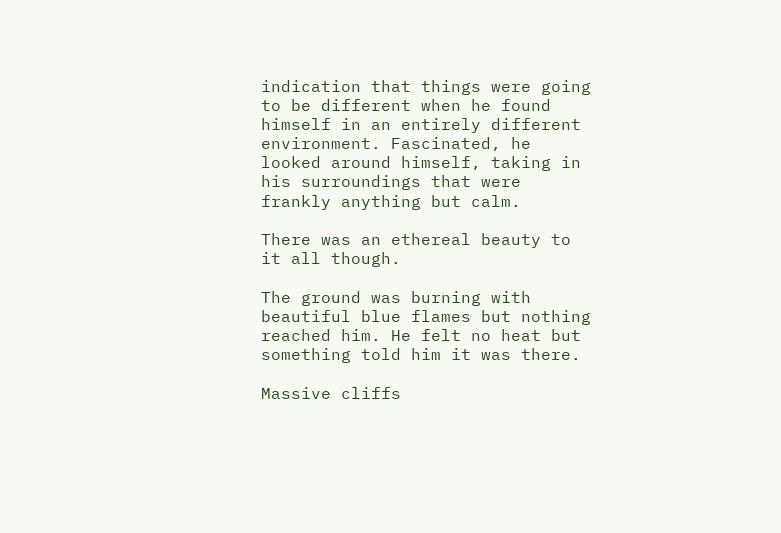indication that things were going to be different when he found himself in an entirely different environment. Fascinated, he looked around himself, taking in his surroundings that were frankly anything but calm.

There was an ethereal beauty to it all though.

The ground was burning with beautiful blue flames but nothing reached him. He felt no heat but something told him it was there.

Massive cliffs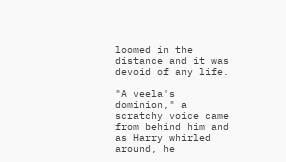loomed in the distance and it was devoid of any life.

"A veela's dominion," a scratchy voice came from behind him and as Harry whirled around, he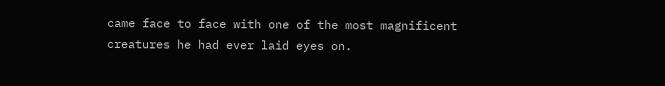came face to face with one of the most magnificent creatures he had ever laid eyes on.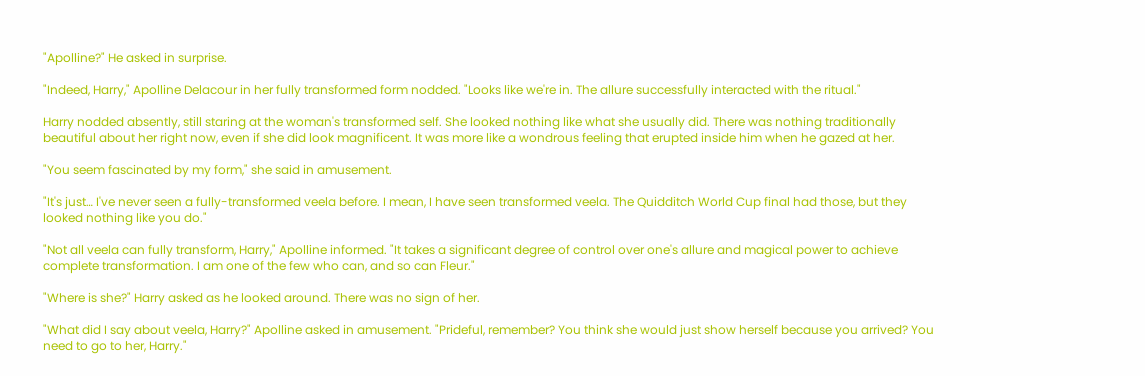"Apolline?" He asked in surprise.

"Indeed, Harry," Apolline Delacour in her fully transformed form nodded. "Looks like we're in. The allure successfully interacted with the ritual."

Harry nodded absently, still staring at the woman's transformed self. She looked nothing like what she usually did. There was nothing traditionally beautiful about her right now, even if she did look magnificent. It was more like a wondrous feeling that erupted inside him when he gazed at her.

"You seem fascinated by my form," she said in amusement.

"It's just… I've never seen a fully-transformed veela before. I mean, I have seen transformed veela. The Quidditch World Cup final had those, but they looked nothing like you do."

"Not all veela can fully transform, Harry," Apolline informed. "It takes a significant degree of control over one's allure and magical power to achieve complete transformation. I am one of the few who can, and so can Fleur."

"Where is she?" Harry asked as he looked around. There was no sign of her.

"What did I say about veela, Harry?" Apolline asked in amusement. "Prideful, remember? You think she would just show herself because you arrived? You need to go to her, Harry."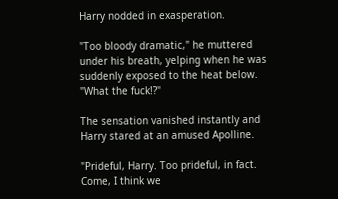Harry nodded in exasperation.

"Too bloody dramatic," he muttered under his breath, yelping when he was suddenly exposed to the heat below. "What the fuck!?"

The sensation vanished instantly and Harry stared at an amused Apolline.

"Prideful, Harry. Too prideful, in fact. Come, I think we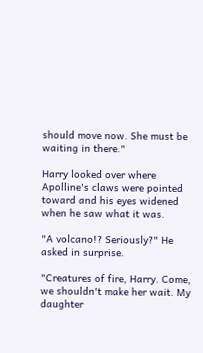should move now. She must be waiting in there."

Harry looked over where Apolline's claws were pointed toward and his eyes widened when he saw what it was.

"A volcano!? Seriously?" He asked in surprise.

"Creatures of fire, Harry. Come, we shouldn't make her wait. My daughter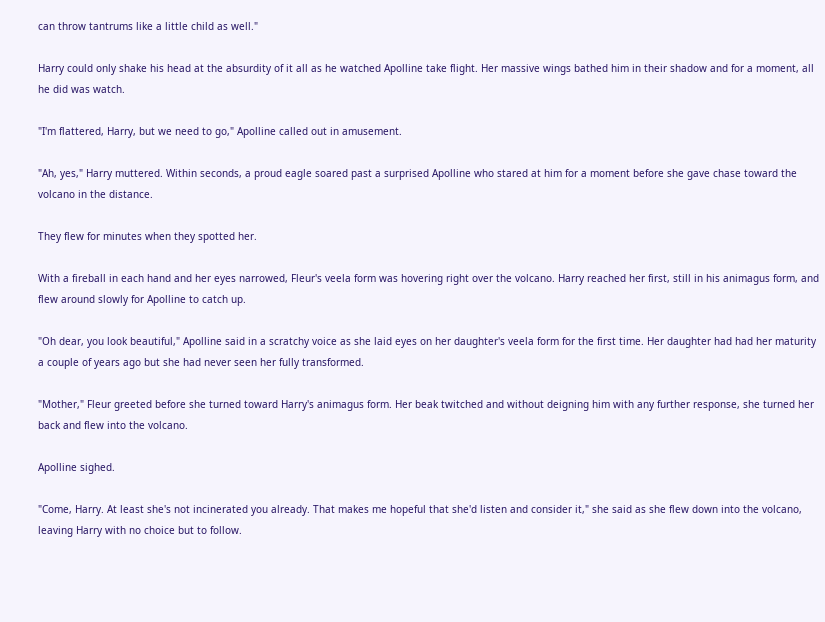can throw tantrums like a little child as well."

Harry could only shake his head at the absurdity of it all as he watched Apolline take flight. Her massive wings bathed him in their shadow and for a moment, all he did was watch.

"I'm flattered, Harry, but we need to go," Apolline called out in amusement.

"Ah, yes," Harry muttered. Within seconds, a proud eagle soared past a surprised Apolline who stared at him for a moment before she gave chase toward the volcano in the distance.

They flew for minutes when they spotted her.

With a fireball in each hand and her eyes narrowed, Fleur's veela form was hovering right over the volcano. Harry reached her first, still in his animagus form, and flew around slowly for Apolline to catch up.

"Oh dear, you look beautiful," Apolline said in a scratchy voice as she laid eyes on her daughter's veela form for the first time. Her daughter had had her maturity a couple of years ago but she had never seen her fully transformed.

"Mother," Fleur greeted before she turned toward Harry's animagus form. Her beak twitched and without deigning him with any further response, she turned her back and flew into the volcano.

Apolline sighed.

"Come, Harry. At least she's not incinerated you already. That makes me hopeful that she'd listen and consider it," she said as she flew down into the volcano, leaving Harry with no choice but to follow.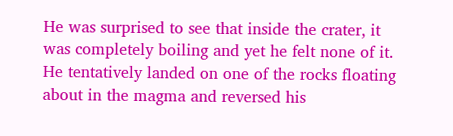He was surprised to see that inside the crater, it was completely boiling and yet he felt none of it. He tentatively landed on one of the rocks floating about in the magma and reversed his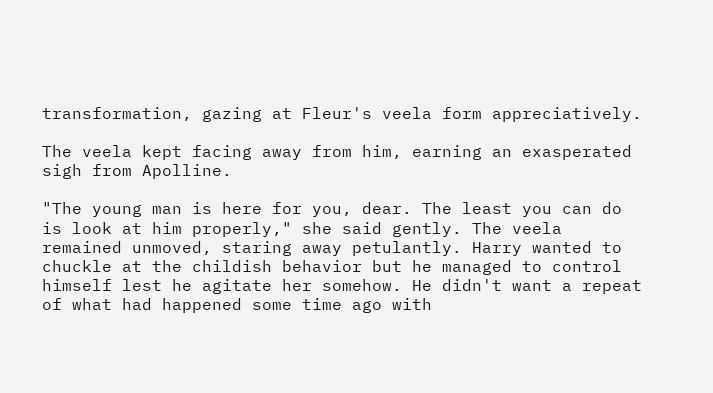transformation, gazing at Fleur's veela form appreciatively.

The veela kept facing away from him, earning an exasperated sigh from Apolline.

"The young man is here for you, dear. The least you can do is look at him properly," she said gently. The veela remained unmoved, staring away petulantly. Harry wanted to chuckle at the childish behavior but he managed to control himself lest he agitate her somehow. He didn't want a repeat of what had happened some time ago with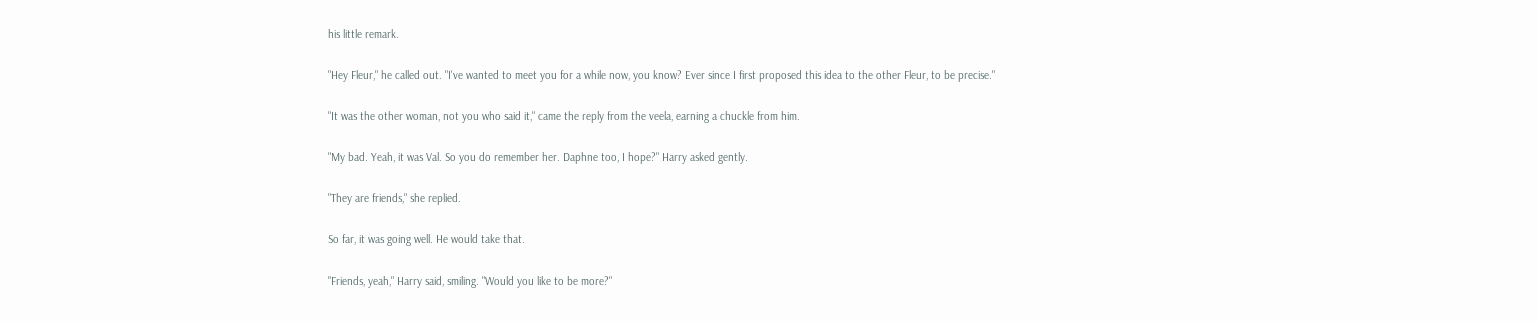his little remark.

"Hey Fleur," he called out. "I've wanted to meet you for a while now, you know? Ever since I first proposed this idea to the other Fleur, to be precise."

"It was the other woman, not you who said it," came the reply from the veela, earning a chuckle from him.

"My bad. Yeah, it was Val. So you do remember her. Daphne too, I hope?" Harry asked gently.

"They are friends," she replied.

So far, it was going well. He would take that.

"Friends, yeah," Harry said, smiling. "Would you like to be more?"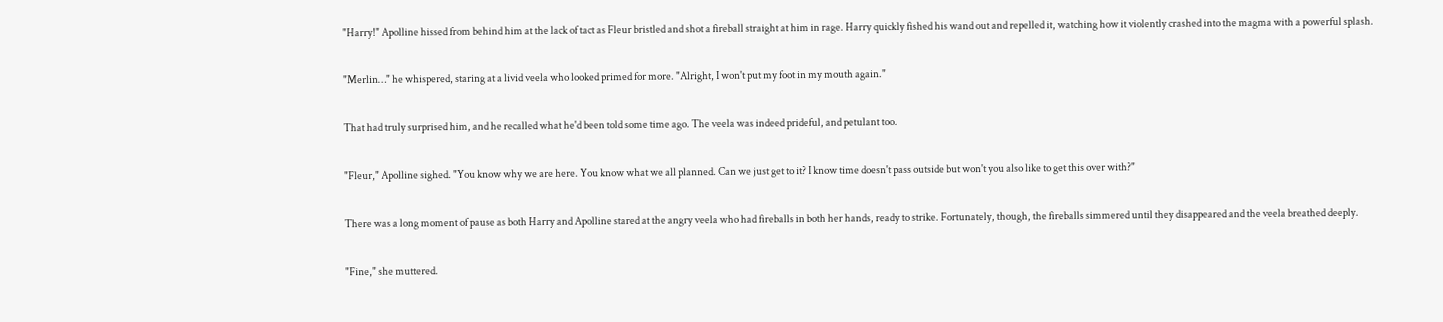"Harry!" Apolline hissed from behind him at the lack of tact as Fleur bristled and shot a fireball straight at him in rage. Harry quickly fished his wand out and repelled it, watching how it violently crashed into the magma with a powerful splash.

"Merlin…" he whispered, staring at a livid veela who looked primed for more. "Alright, I won't put my foot in my mouth again."

That had truly surprised him, and he recalled what he'd been told some time ago. The veela was indeed prideful, and petulant too.

"Fleur," Apolline sighed. "You know why we are here. You know what we all planned. Can we just get to it? I know time doesn't pass outside but won't you also like to get this over with?"

There was a long moment of pause as both Harry and Apolline stared at the angry veela who had fireballs in both her hands, ready to strike. Fortunately, though, the fireballs simmered until they disappeared and the veela breathed deeply.

"Fine," she muttered.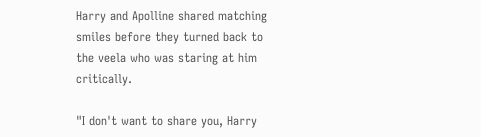Harry and Apolline shared matching smiles before they turned back to the veela who was staring at him critically.

"I don't want to share you, Harry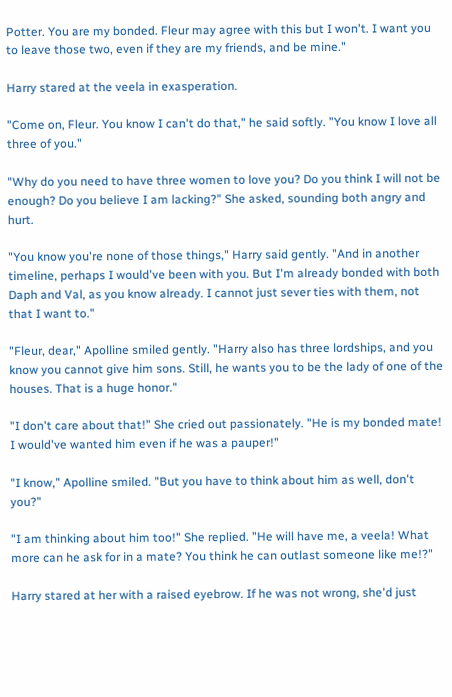Potter. You are my bonded. Fleur may agree with this but I won't. I want you to leave those two, even if they are my friends, and be mine."

Harry stared at the veela in exasperation.

"Come on, Fleur. You know I can't do that," he said softly. "You know I love all three of you."

"Why do you need to have three women to love you? Do you think I will not be enough? Do you believe I am lacking?" She asked, sounding both angry and hurt.

"You know you're none of those things," Harry said gently. "And in another timeline, perhaps I would've been with you. But I'm already bonded with both Daph and Val, as you know already. I cannot just sever ties with them, not that I want to."

"Fleur, dear," Apolline smiled gently. "Harry also has three lordships, and you know you cannot give him sons. Still, he wants you to be the lady of one of the houses. That is a huge honor."

"I don't care about that!" She cried out passionately. "He is my bonded mate! I would've wanted him even if he was a pauper!"

"I know," Apolline smiled. "But you have to think about him as well, don't you?"

"I am thinking about him too!" She replied. "He will have me, a veela! What more can he ask for in a mate? You think he can outlast someone like me!?"

Harry stared at her with a raised eyebrow. If he was not wrong, she'd just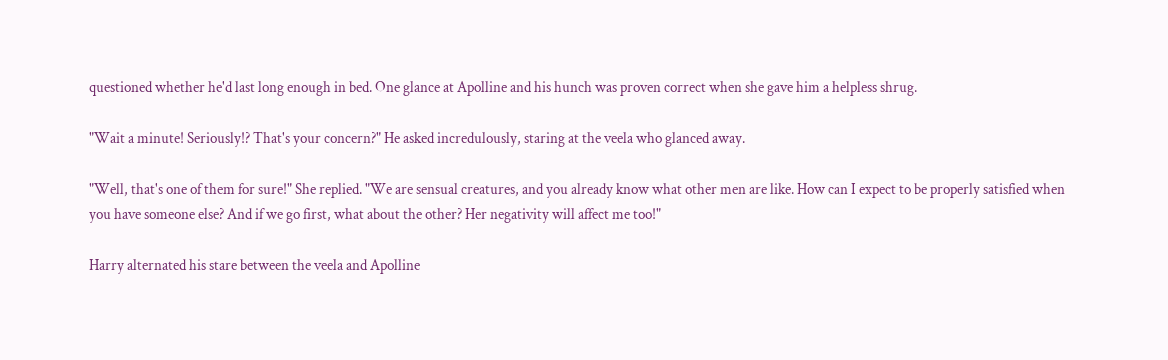questioned whether he'd last long enough in bed. One glance at Apolline and his hunch was proven correct when she gave him a helpless shrug.

"Wait a minute! Seriously!? That's your concern?" He asked incredulously, staring at the veela who glanced away.

"Well, that's one of them for sure!" She replied. "We are sensual creatures, and you already know what other men are like. How can I expect to be properly satisfied when you have someone else? And if we go first, what about the other? Her negativity will affect me too!"

Harry alternated his stare between the veela and Apolline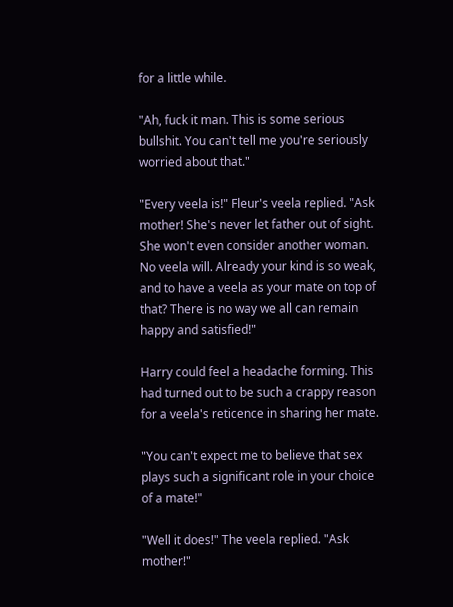for a little while.

"Ah, fuck it man. This is some serious bullshit. You can't tell me you're seriously worried about that."

"Every veela is!" Fleur's veela replied. "Ask mother! She's never let father out of sight. She won't even consider another woman. No veela will. Already your kind is so weak, and to have a veela as your mate on top of that? There is no way we all can remain happy and satisfied!"

Harry could feel a headache forming. This had turned out to be such a crappy reason for a veela's reticence in sharing her mate.

"You can't expect me to believe that sex plays such a significant role in your choice of a mate!"

"Well it does!" The veela replied. "Ask mother!"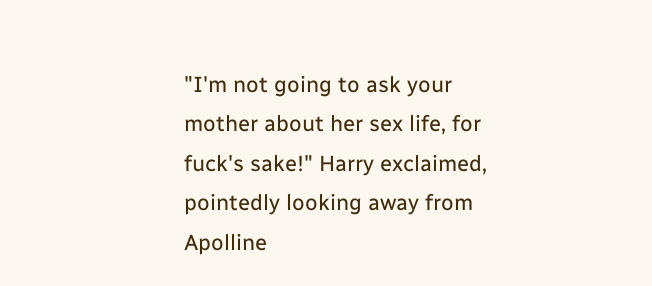"I'm not going to ask your mother about her sex life, for fuck's sake!" Harry exclaimed, pointedly looking away from Apolline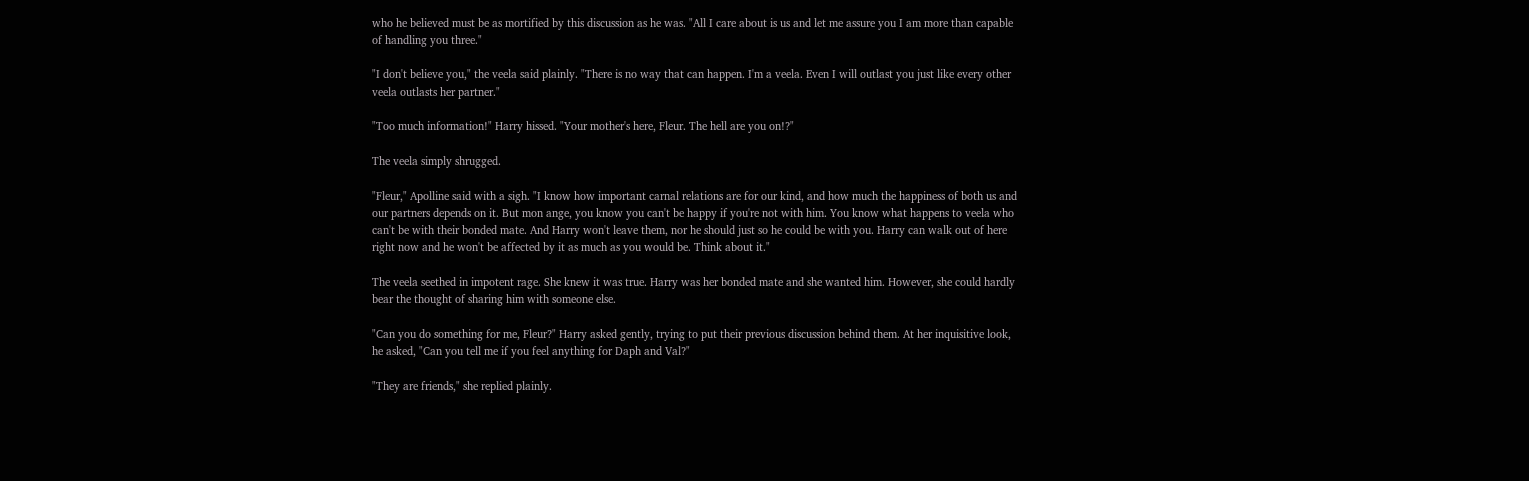who he believed must be as mortified by this discussion as he was. "All I care about is us and let me assure you I am more than capable of handling you three."

"I don't believe you," the veela said plainly. "There is no way that can happen. I'm a veela. Even I will outlast you just like every other veela outlasts her partner."

"Too much information!" Harry hissed. "Your mother's here, Fleur. The hell are you on!?"

The veela simply shrugged.

"Fleur," Apolline said with a sigh. "I know how important carnal relations are for our kind, and how much the happiness of both us and our partners depends on it. But mon ange, you know you can't be happy if you're not with him. You know what happens to veela who can't be with their bonded mate. And Harry won't leave them, nor he should just so he could be with you. Harry can walk out of here right now and he won't be affected by it as much as you would be. Think about it."

The veela seethed in impotent rage. She knew it was true. Harry was her bonded mate and she wanted him. However, she could hardly bear the thought of sharing him with someone else.

"Can you do something for me, Fleur?" Harry asked gently, trying to put their previous discussion behind them. At her inquisitive look, he asked, "Can you tell me if you feel anything for Daph and Val?"

"They are friends," she replied plainly.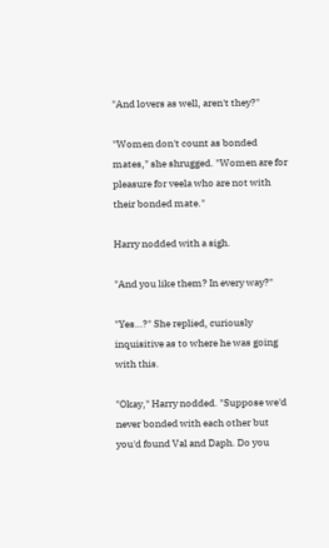"And lovers as well, aren't they?"

"Women don't count as bonded mates," she shrugged. "Women are for pleasure for veela who are not with their bonded mate."

Harry nodded with a sigh.

"And you like them? In every way?"

"Yes…?" She replied, curiously inquisitive as to where he was going with this.

"Okay," Harry nodded. "Suppose we'd never bonded with each other but you'd found Val and Daph. Do you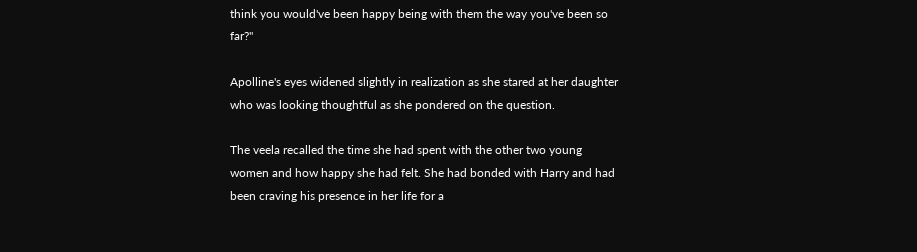think you would've been happy being with them the way you've been so far?"

Apolline's eyes widened slightly in realization as she stared at her daughter who was looking thoughtful as she pondered on the question.

The veela recalled the time she had spent with the other two young women and how happy she had felt. She had bonded with Harry and had been craving his presence in her life for a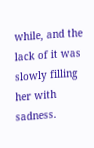while, and the lack of it was slowly filling her with sadness.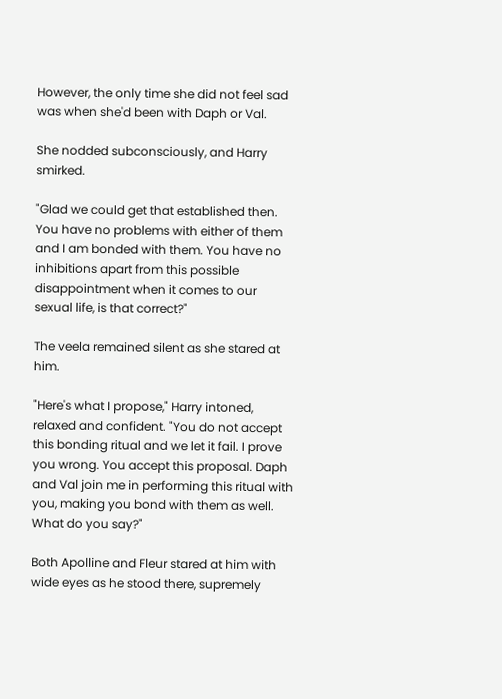However, the only time she did not feel sad was when she'd been with Daph or Val.

She nodded subconsciously, and Harry smirked.

"Glad we could get that established then. You have no problems with either of them and I am bonded with them. You have no inhibitions apart from this possible disappointment when it comes to our sexual life, is that correct?"

The veela remained silent as she stared at him.

"Here's what I propose," Harry intoned, relaxed and confident. "You do not accept this bonding ritual and we let it fail. I prove you wrong. You accept this proposal. Daph and Val join me in performing this ritual with you, making you bond with them as well. What do you say?"

Both Apolline and Fleur stared at him with wide eyes as he stood there, supremely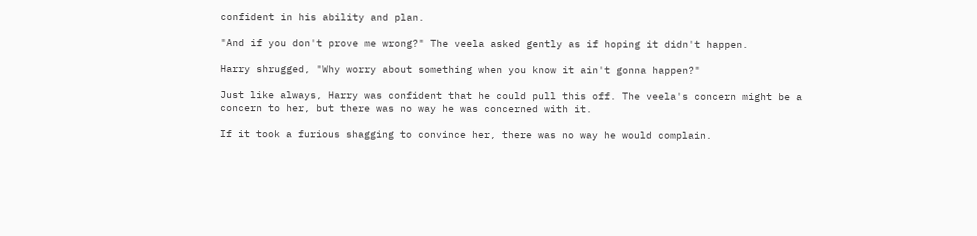confident in his ability and plan.

"And if you don't prove me wrong?" The veela asked gently as if hoping it didn't happen.

Harry shrugged, "Why worry about something when you know it ain't gonna happen?"

Just like always, Harry was confident that he could pull this off. The veela's concern might be a concern to her, but there was no way he was concerned with it.

If it took a furious shagging to convince her, there was no way he would complain.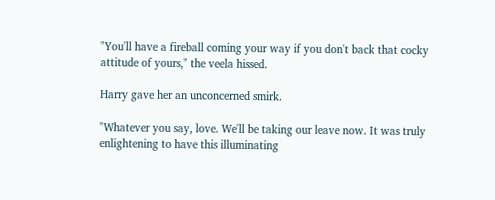"You'll have a fireball coming your way if you don't back that cocky attitude of yours," the veela hissed.

Harry gave her an unconcerned smirk.

"Whatever you say, love. We'll be taking our leave now. It was truly enlightening to have this illuminating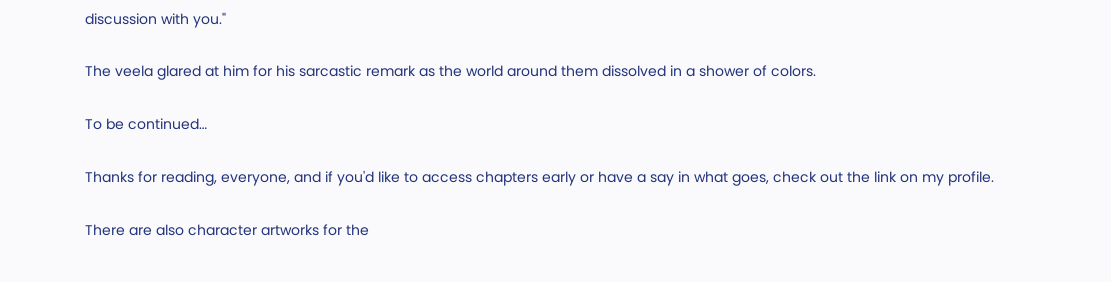discussion with you."

The veela glared at him for his sarcastic remark as the world around them dissolved in a shower of colors.

To be continued…

Thanks for reading, everyone, and if you'd like to access chapters early or have a say in what goes, check out the link on my profile.

There are also character artworks for the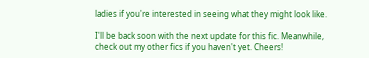ladies if you're interested in seeing what they might look like.

I'll be back soon with the next update for this fic. Meanwhile, check out my other fics if you haven't yet. Cheers!